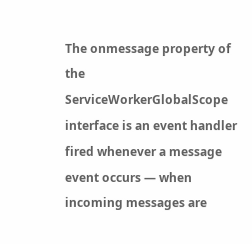The onmessage property of the ServiceWorkerGlobalScope interface is an event handler fired whenever a message event occurs — when incoming messages are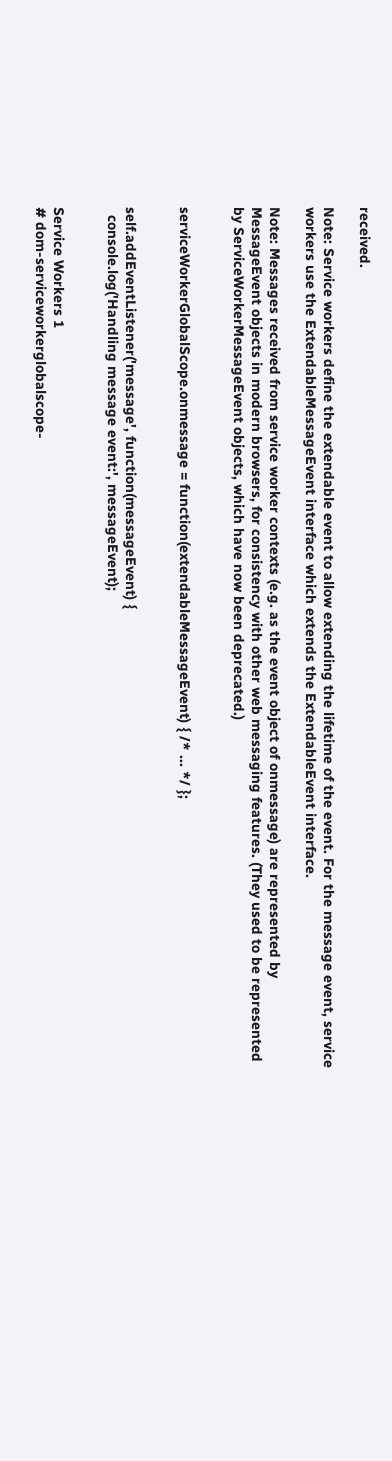received.

Note: Service workers define the extendable event to allow extending the lifetime of the event. For the message event, service workers use the ExtendableMessageEvent interface which extends the ExtendableEvent interface.

Note: Messages received from service worker contexts (e.g. as the event object of onmessage) are represented by MessageEvent objects in modern browsers, for consistency with other web messaging features. (They used to be represented by ServiceWorkerMessageEvent objects, which have now been deprecated.)


serviceWorkerGlobalScope.onmessage = function(extendableMessageEvent) { /* ... */ };


self.addEventListener('message', function(messageEvent) {
  console.log('Handling message event:', messageEvent);


Service Workers 1
# dom-serviceworkerglobalscope-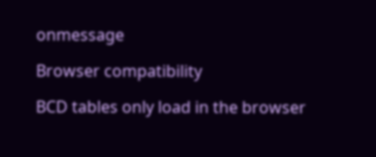onmessage

Browser compatibility

BCD tables only load in the browser